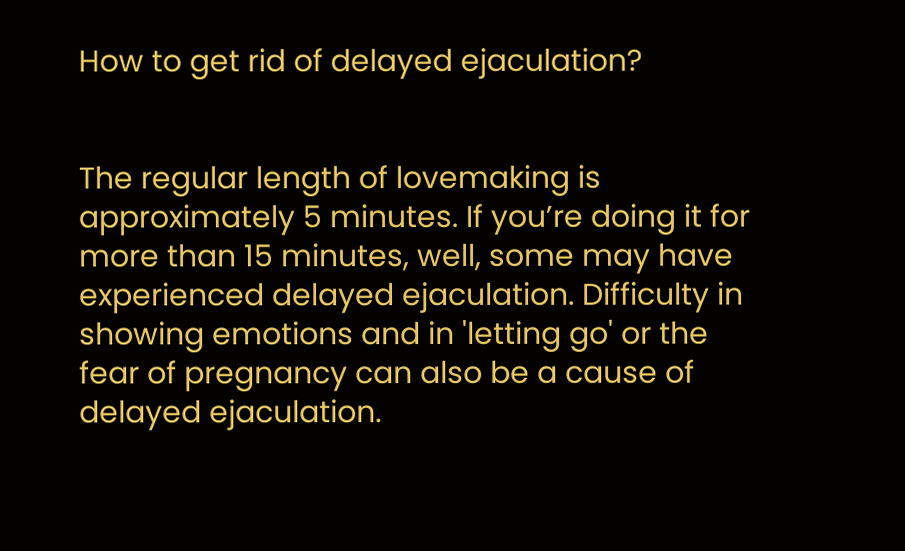How to get rid of delayed ejaculation?


The regular length of lovemaking is approximately 5 minutes. If you’re doing it for more than 15 minutes, well, some may have experienced delayed ejaculation. Difficulty in showing emotions and in 'letting go' or the fear of pregnancy can also be a cause of delayed ejaculation.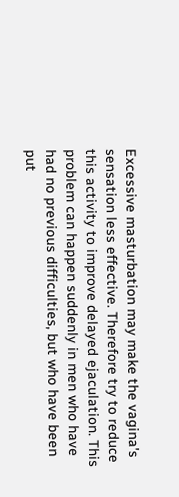Excessive masturbation may make the vagina's sensation less effective. Therefore try to reduce this activity to improve delayed ejaculation. This problem can happen suddenly in men who have had no previous difficulties, but who have been put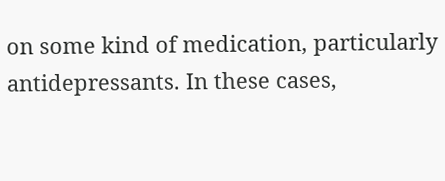on some kind of medication, particularly antidepressants. In these cases,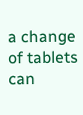a change of tablets can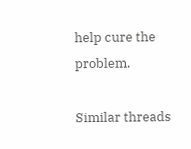help cure the problem.

Similar threads